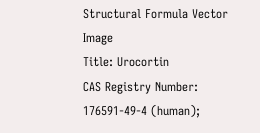Structural Formula Vector Image
Title: Urocortin
CAS Registry Number: 176591-49-4 (human);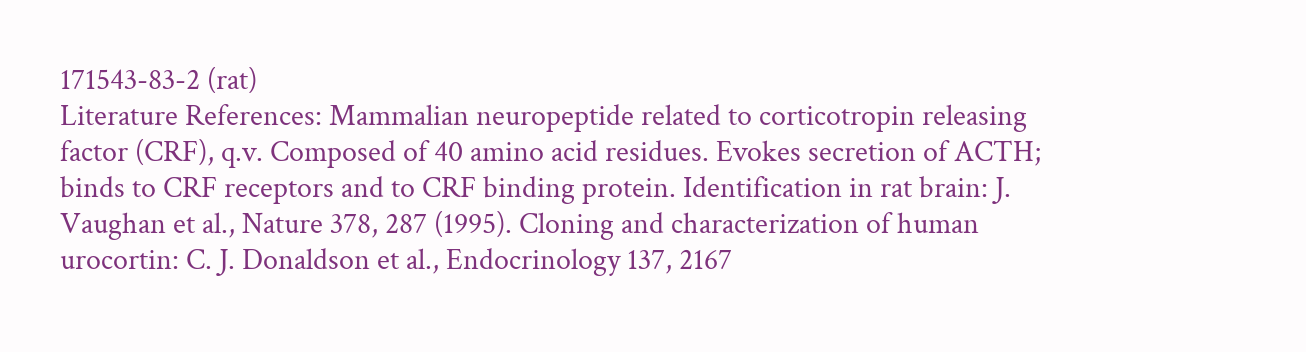171543-83-2 (rat)
Literature References: Mammalian neuropeptide related to corticotropin releasing factor (CRF), q.v. Composed of 40 amino acid residues. Evokes secretion of ACTH; binds to CRF receptors and to CRF binding protein. Identification in rat brain: J. Vaughan et al., Nature 378, 287 (1995). Cloning and characterization of human urocortin: C. J. Donaldson et al., Endocrinology 137, 2167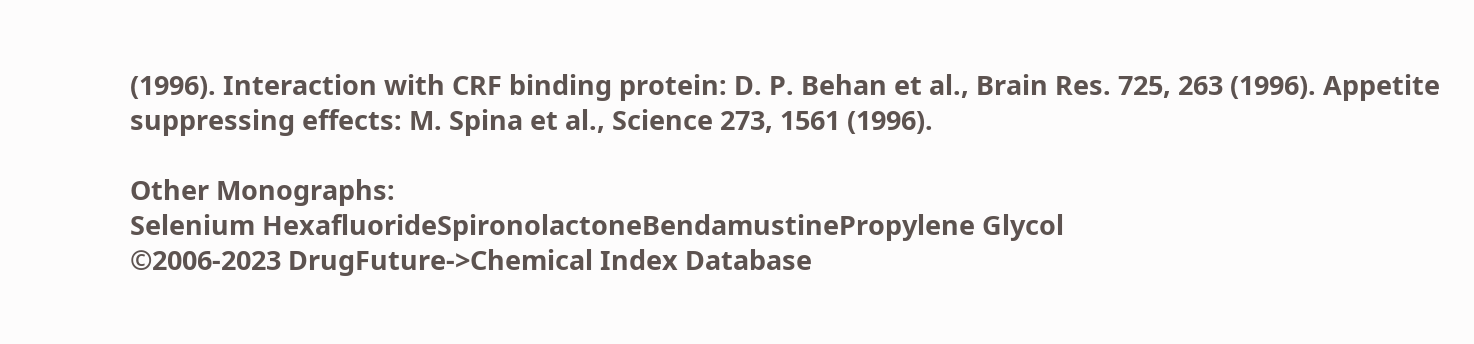(1996). Interaction with CRF binding protein: D. P. Behan et al., Brain Res. 725, 263 (1996). Appetite suppressing effects: M. Spina et al., Science 273, 1561 (1996).

Other Monographs:
Selenium HexafluorideSpironolactoneBendamustinePropylene Glycol
©2006-2023 DrugFuture->Chemical Index Database